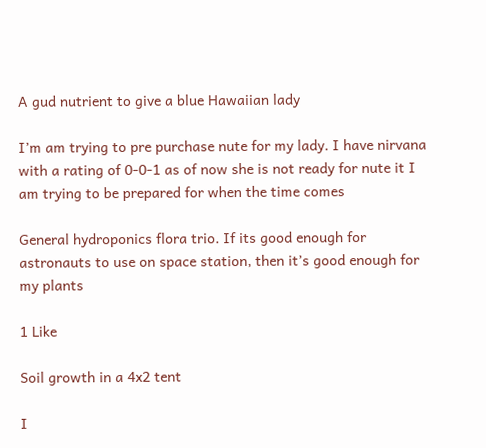A gud nutrient to give a blue Hawaiian lady

I’m am trying to pre purchase nute for my lady. I have nirvana with a rating of 0-0-1 as of now she is not ready for nute it I am trying to be prepared for when the time comes

General hydroponics flora trio. If its good enough for astronauts to use on space station, then it’s good enough for my plants

1 Like

Soil growth in a 4x2 tent

I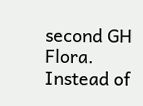second GH Flora. Instead of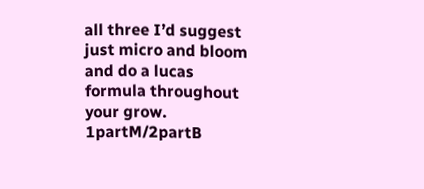all three I’d suggest just micro and bloom and do a lucas formula throughout your grow. 1partM/2partB